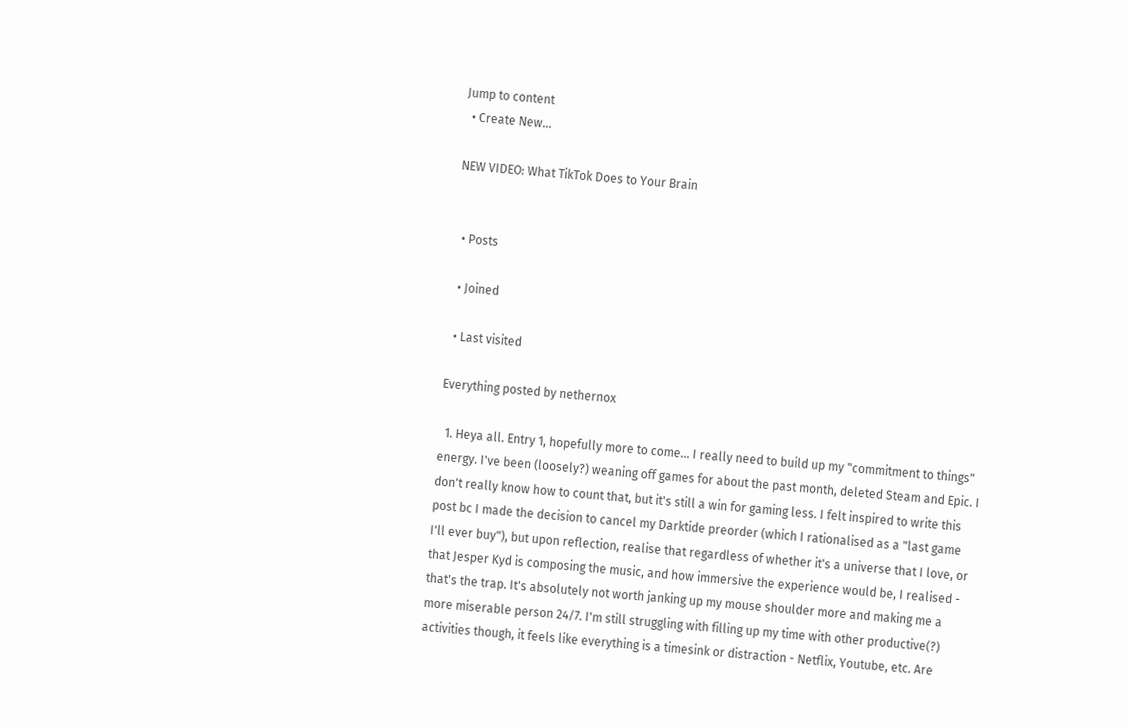Jump to content
  • Create New...

NEW VIDEO: What TikTok Does to Your Brain


  • Posts

  • Joined

  • Last visited

Everything posted by nethernox

  1. Heya all. Entry 1, hopefully more to come... I really need to build up my "commitment to things" energy. I've been (loosely?) weaning off games for about the past month, deleted Steam and Epic. I don't really know how to count that, but it's still a win for gaming less. I felt inspired to write this post bc I made the decision to cancel my Darktide preorder (which I rationalised as a "last game I'll ever buy"), but upon reflection, realise that regardless of whether it's a universe that I love, or that Jesper Kyd is composing the music, and how immersive the experience would be, I realised - that's the trap. It's absolutely not worth janking up my mouse shoulder more and making me a more miserable person 24/7. I'm still struggling with filling up my time with other productive(?) activities though, it feels like everything is a timesink or distraction - Netflix, Youtube, etc. Are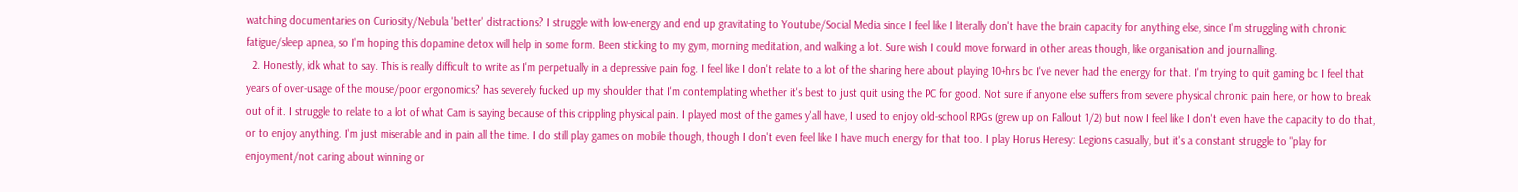watching documentaries on Curiosity/Nebula 'better' distractions? I struggle with low-energy and end up gravitating to Youtube/Social Media since I feel like I literally don't have the brain capacity for anything else, since I'm struggling with chronic fatigue/sleep apnea, so I'm hoping this dopamine detox will help in some form. Been sticking to my gym, morning meditation, and walking a lot. Sure wish I could move forward in other areas though, like organisation and journalling.
  2. Honestly, idk what to say. This is really difficult to write as I'm perpetually in a depressive pain fog. I feel like I don't relate to a lot of the sharing here about playing 10+hrs bc I've never had the energy for that. I'm trying to quit gaming bc I feel that years of over-usage of the mouse/poor ergonomics? has severely fucked up my shoulder that I'm contemplating whether it's best to just quit using the PC for good. Not sure if anyone else suffers from severe physical chronic pain here, or how to break out of it. I struggle to relate to a lot of what Cam is saying because of this crippling physical pain. I played most of the games y'all have, I used to enjoy old-school RPGs (grew up on Fallout 1/2) but now I feel like I don't even have the capacity to do that, or to enjoy anything. I'm just miserable and in pain all the time. I do still play games on mobile though, though I don't even feel like I have much energy for that too. I play Horus Heresy: Legions casually, but it's a constant struggle to "play for enjoyment/not caring about winning or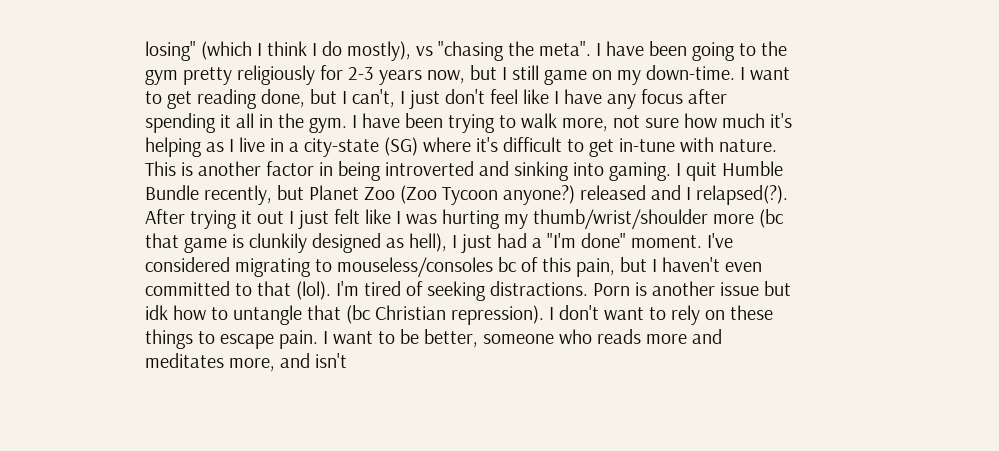losing" (which I think I do mostly), vs "chasing the meta". I have been going to the gym pretty religiously for 2-3 years now, but I still game on my down-time. I want to get reading done, but I can't, I just don't feel like I have any focus after spending it all in the gym. I have been trying to walk more, not sure how much it's helping as I live in a city-state (SG) where it's difficult to get in-tune with nature. This is another factor in being introverted and sinking into gaming. I quit Humble Bundle recently, but Planet Zoo (Zoo Tycoon anyone?) released and I relapsed(?). After trying it out I just felt like I was hurting my thumb/wrist/shoulder more (bc that game is clunkily designed as hell), I just had a "I'm done" moment. I've considered migrating to mouseless/consoles bc of this pain, but I haven't even committed to that (lol). I'm tired of seeking distractions. Porn is another issue but idk how to untangle that (bc Christian repression). I don't want to rely on these things to escape pain. I want to be better, someone who reads more and meditates more, and isn't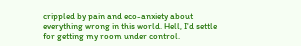crippled by pain and eco-anxiety about everything wrong in this world. Hell, I'd settle for getting my room under control.